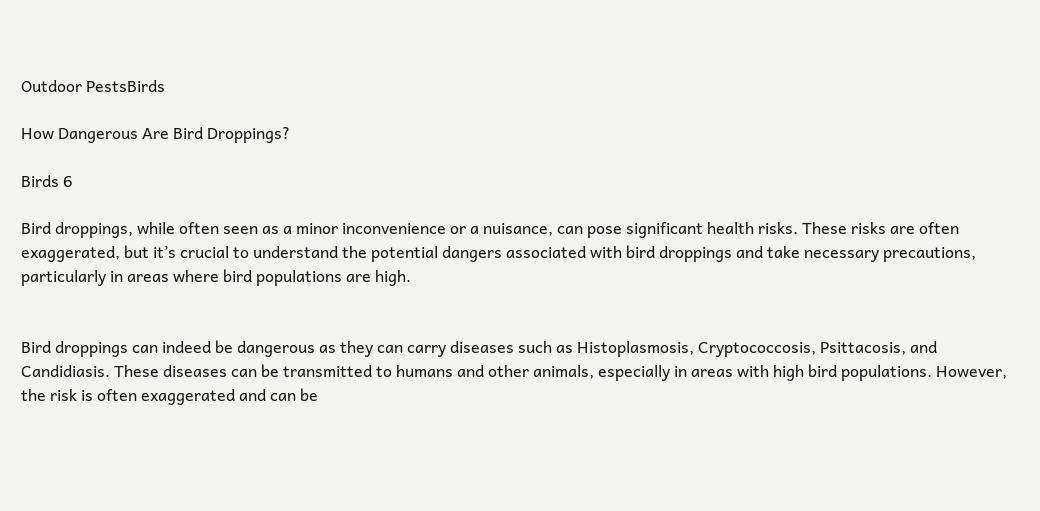Outdoor PestsBirds

How Dangerous Are Bird Droppings?

Birds 6

Bird droppings, while often seen as a minor inconvenience or a nuisance, can pose significant health risks. These risks are often exaggerated, but it’s crucial to understand the potential dangers associated with bird droppings and take necessary precautions, particularly in areas where bird populations are high.


Bird droppings can indeed be dangerous as they can carry diseases such as Histoplasmosis, Cryptococcosis, Psittacosis, and Candidiasis. These diseases can be transmitted to humans and other animals, especially in areas with high bird populations. However, the risk is often exaggerated and can be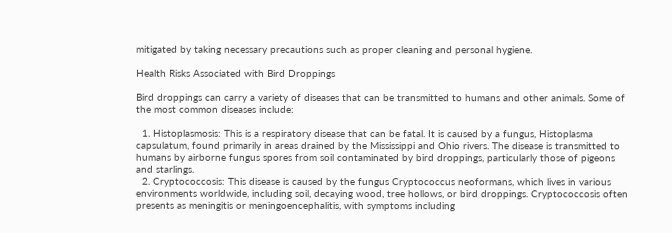mitigated by taking necessary precautions such as proper cleaning and personal hygiene.

Health Risks Associated with Bird Droppings

Bird droppings can carry a variety of diseases that can be transmitted to humans and other animals. Some of the most common diseases include:

  1. Histoplasmosis: This is a respiratory disease that can be fatal. It is caused by a fungus, Histoplasma capsulatum, found primarily in areas drained by the Mississippi and Ohio rivers. The disease is transmitted to humans by airborne fungus spores from soil contaminated by bird droppings, particularly those of pigeons and starlings.
  2. Cryptococcosis: This disease is caused by the fungus Cryptococcus neoformans, which lives in various environments worldwide, including soil, decaying wood, tree hollows, or bird droppings. Cryptococcosis often presents as meningitis or meningoencephalitis, with symptoms including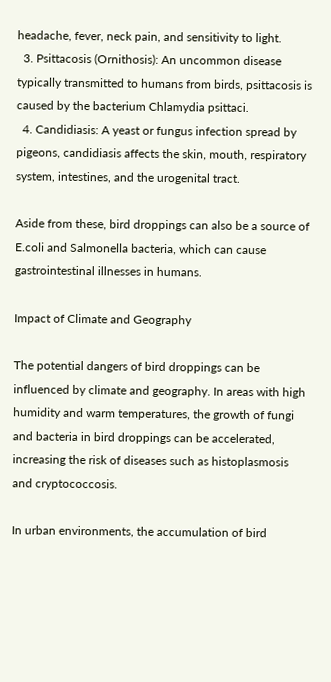headache, fever, neck pain, and sensitivity to light.
  3. Psittacosis (Ornithosis): An uncommon disease typically transmitted to humans from birds, psittacosis is caused by the bacterium Chlamydia psittaci.
  4. Candidiasis: A yeast or fungus infection spread by pigeons, candidiasis affects the skin, mouth, respiratory system, intestines, and the urogenital tract.

Aside from these, bird droppings can also be a source of E.coli and Salmonella bacteria, which can cause gastrointestinal illnesses in humans.

Impact of Climate and Geography

The potential dangers of bird droppings can be influenced by climate and geography. In areas with high humidity and warm temperatures, the growth of fungi and bacteria in bird droppings can be accelerated, increasing the risk of diseases such as histoplasmosis and cryptococcosis.

In urban environments, the accumulation of bird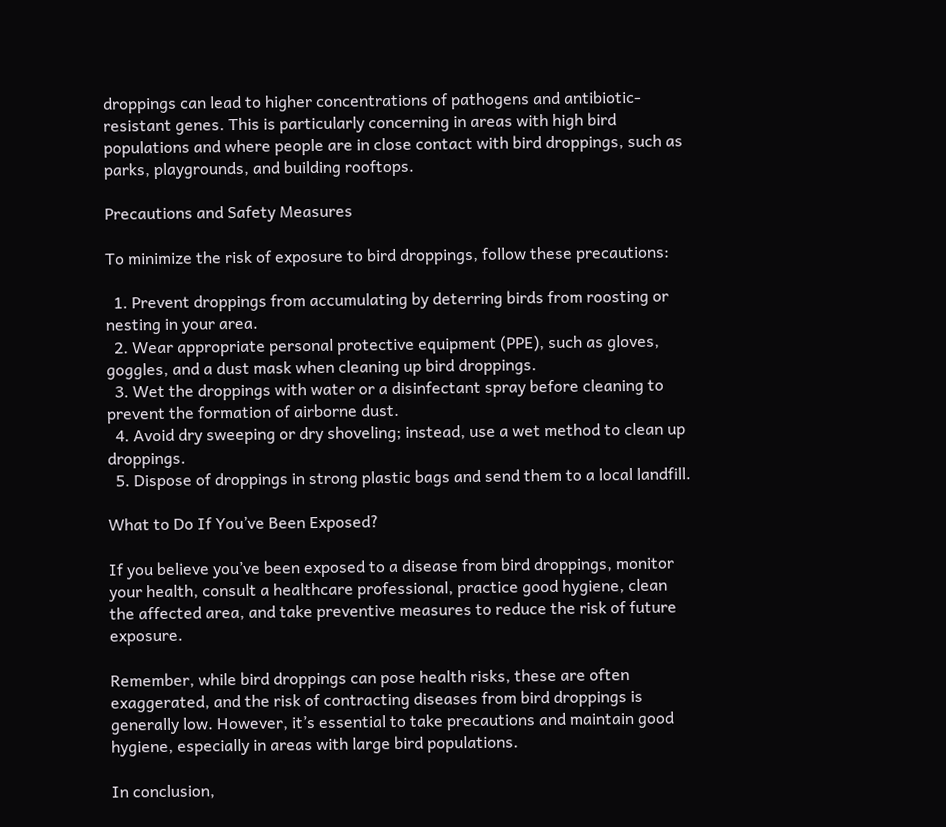droppings can lead to higher concentrations of pathogens and antibiotic-resistant genes. This is particularly concerning in areas with high bird populations and where people are in close contact with bird droppings, such as parks, playgrounds, and building rooftops.

Precautions and Safety Measures

To minimize the risk of exposure to bird droppings, follow these precautions:

  1. Prevent droppings from accumulating by deterring birds from roosting or nesting in your area.
  2. Wear appropriate personal protective equipment (PPE), such as gloves, goggles, and a dust mask when cleaning up bird droppings.
  3. Wet the droppings with water or a disinfectant spray before cleaning to prevent the formation of airborne dust.
  4. Avoid dry sweeping or dry shoveling; instead, use a wet method to clean up droppings.
  5. Dispose of droppings in strong plastic bags and send them to a local landfill.

What to Do If You’ve Been Exposed?

If you believe you’ve been exposed to a disease from bird droppings, monitor your health, consult a healthcare professional, practice good hygiene, clean the affected area, and take preventive measures to reduce the risk of future exposure.

Remember, while bird droppings can pose health risks, these are often exaggerated, and the risk of contracting diseases from bird droppings is generally low. However, it’s essential to take precautions and maintain good hygiene, especially in areas with large bird populations.

In conclusion,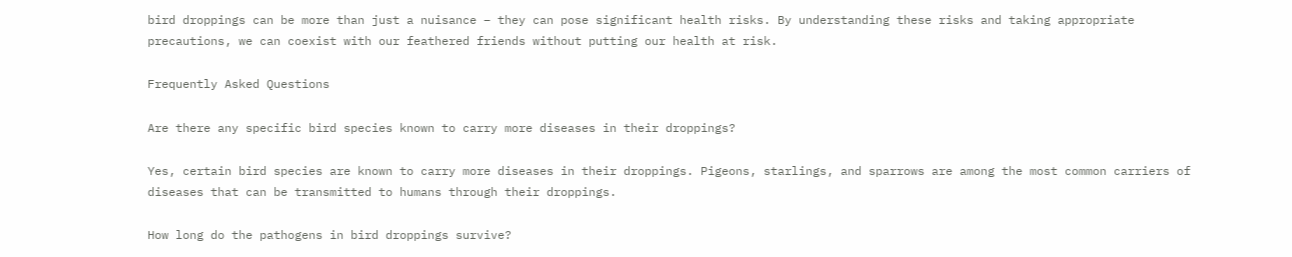bird droppings can be more than just a nuisance – they can pose significant health risks. By understanding these risks and taking appropriate precautions, we can coexist with our feathered friends without putting our health at risk.

Frequently Asked Questions

Are there any specific bird species known to carry more diseases in their droppings?

Yes, certain bird species are known to carry more diseases in their droppings. Pigeons, starlings, and sparrows are among the most common carriers of diseases that can be transmitted to humans through their droppings.

How long do the pathogens in bird droppings survive?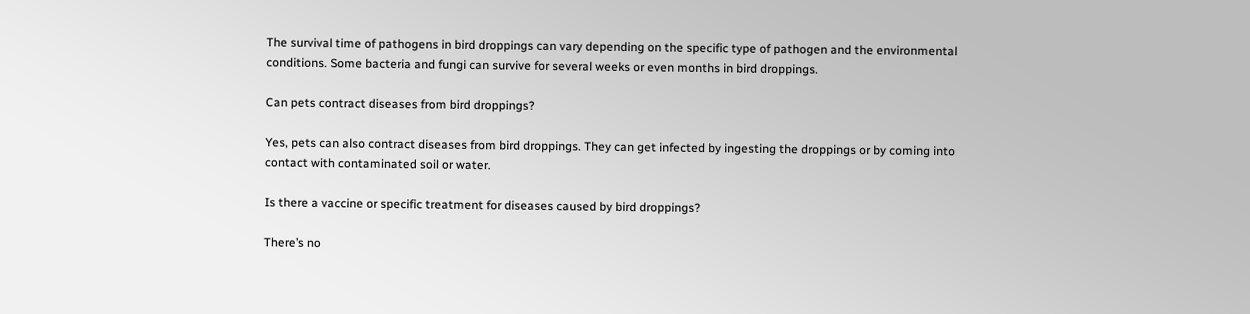The survival time of pathogens in bird droppings can vary depending on the specific type of pathogen and the environmental conditions. Some bacteria and fungi can survive for several weeks or even months in bird droppings.

Can pets contract diseases from bird droppings?

Yes, pets can also contract diseases from bird droppings. They can get infected by ingesting the droppings or by coming into contact with contaminated soil or water.

Is there a vaccine or specific treatment for diseases caused by bird droppings?

There’s no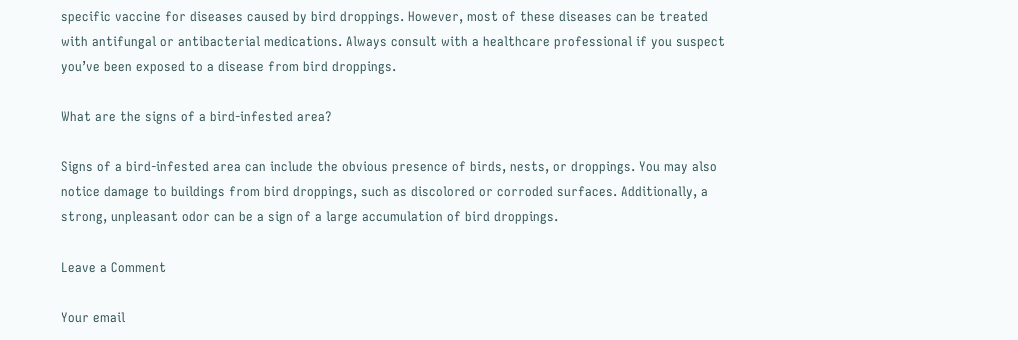specific vaccine for diseases caused by bird droppings. However, most of these diseases can be treated with antifungal or antibacterial medications. Always consult with a healthcare professional if you suspect you’ve been exposed to a disease from bird droppings.

What are the signs of a bird-infested area?

Signs of a bird-infested area can include the obvious presence of birds, nests, or droppings. You may also notice damage to buildings from bird droppings, such as discolored or corroded surfaces. Additionally, a strong, unpleasant odor can be a sign of a large accumulation of bird droppings.

Leave a Comment

Your email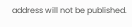address will not be published.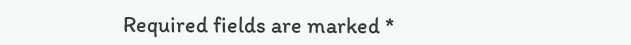Required fields are marked *